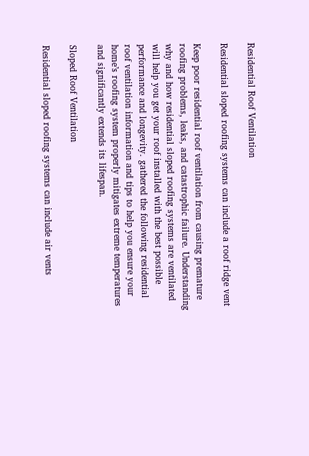Residential Roof Ventilation

Residential sloped roofing systems can include a roof ridge vent

Keep poor residential roof ventilation from causing premature roofing problems, leaks, and catastrophic failure. Understanding why and how residential sloped roofing systems are ventilated will help you get your roof installed with the best possible performance and longevity. gathered the following residential roof ventilation information and tips to help you ensure your home’s roofing system properly mitigates extreme temperatures and significantly extends its lifespan.

Sloped Roof Ventilation

Residential sloped roofing systems can include air vents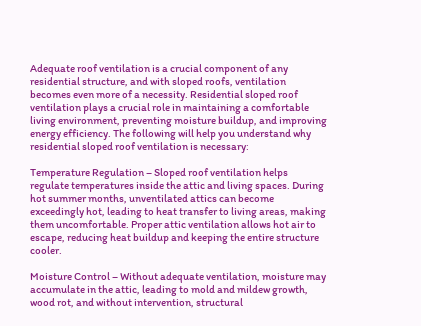Adequate roof ventilation is a crucial component of any residential structure, and with sloped roofs, ventilation becomes even more of a necessity. Residential sloped roof ventilation plays a crucial role in maintaining a comfortable living environment, preventing moisture buildup, and improving energy efficiency. The following will help you understand why residential sloped roof ventilation is necessary:

Temperature Regulation – Sloped roof ventilation helps regulate temperatures inside the attic and living spaces. During hot summer months, unventilated attics can become exceedingly hot, leading to heat transfer to living areas, making them uncomfortable. Proper attic ventilation allows hot air to escape, reducing heat buildup and keeping the entire structure cooler.

Moisture Control – Without adequate ventilation, moisture may accumulate in the attic, leading to mold and mildew growth, wood rot, and without intervention, structural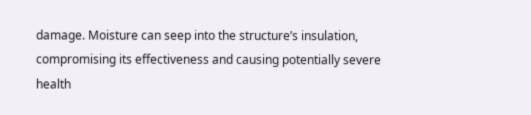damage. Moisture can seep into the structure’s insulation, compromising its effectiveness and causing potentially severe health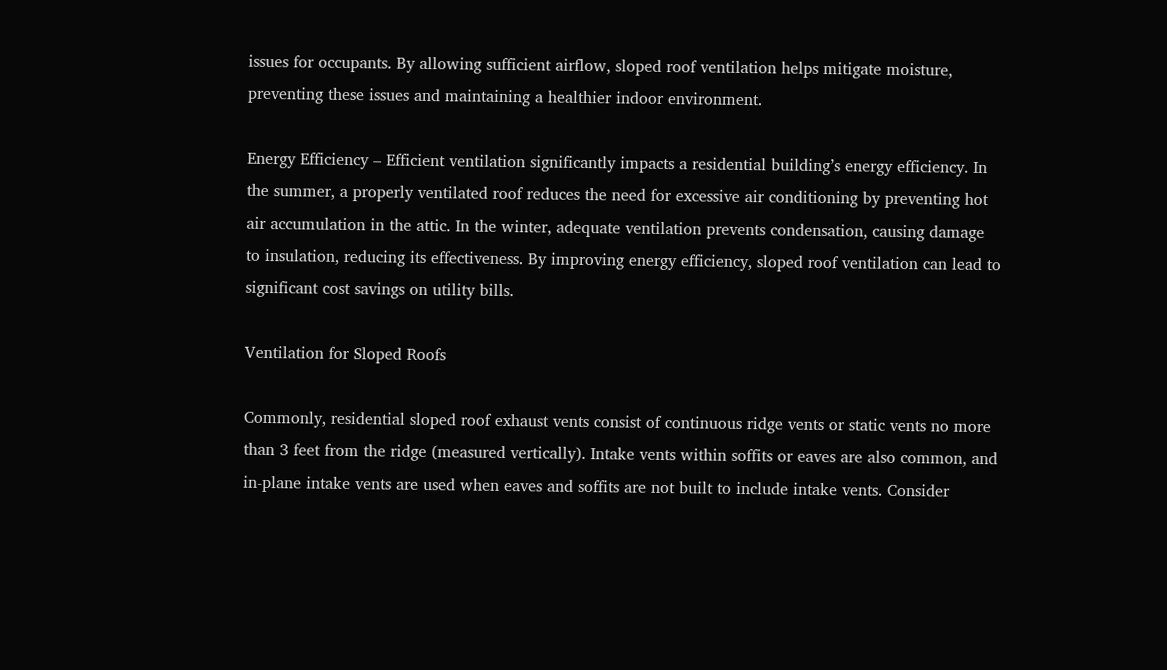issues for occupants. By allowing sufficient airflow, sloped roof ventilation helps mitigate moisture, preventing these issues and maintaining a healthier indoor environment.

Energy Efficiency – Efficient ventilation significantly impacts a residential building’s energy efficiency. In the summer, a properly ventilated roof reduces the need for excessive air conditioning by preventing hot air accumulation in the attic. In the winter, adequate ventilation prevents condensation, causing damage to insulation, reducing its effectiveness. By improving energy efficiency, sloped roof ventilation can lead to significant cost savings on utility bills.

Ventilation for Sloped Roofs

Commonly, residential sloped roof exhaust vents consist of continuous ridge vents or static vents no more than 3 feet from the ridge (measured vertically). Intake vents within soffits or eaves are also common, and in-plane intake vents are used when eaves and soffits are not built to include intake vents. Consider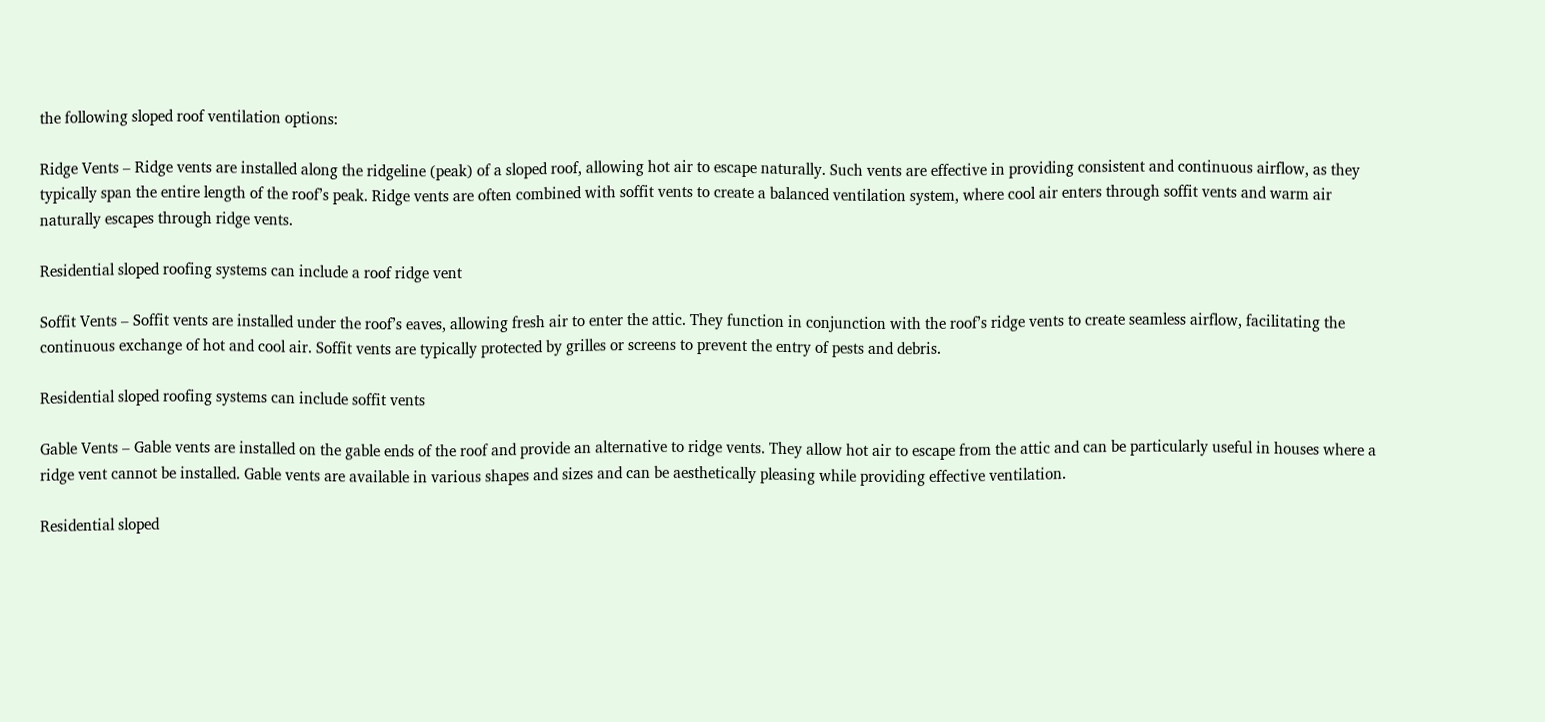the following sloped roof ventilation options:

Ridge Vents – Ridge vents are installed along the ridgeline (peak) of a sloped roof, allowing hot air to escape naturally. Such vents are effective in providing consistent and continuous airflow, as they typically span the entire length of the roof’s peak. Ridge vents are often combined with soffit vents to create a balanced ventilation system, where cool air enters through soffit vents and warm air naturally escapes through ridge vents.

Residential sloped roofing systems can include a roof ridge vent

Soffit Vents – Soffit vents are installed under the roof’s eaves, allowing fresh air to enter the attic. They function in conjunction with the roof’s ridge vents to create seamless airflow, facilitating the continuous exchange of hot and cool air. Soffit vents are typically protected by grilles or screens to prevent the entry of pests and debris.

Residential sloped roofing systems can include soffit vents

Gable Vents – Gable vents are installed on the gable ends of the roof and provide an alternative to ridge vents. They allow hot air to escape from the attic and can be particularly useful in houses where a ridge vent cannot be installed. Gable vents are available in various shapes and sizes and can be aesthetically pleasing while providing effective ventilation.

Residential sloped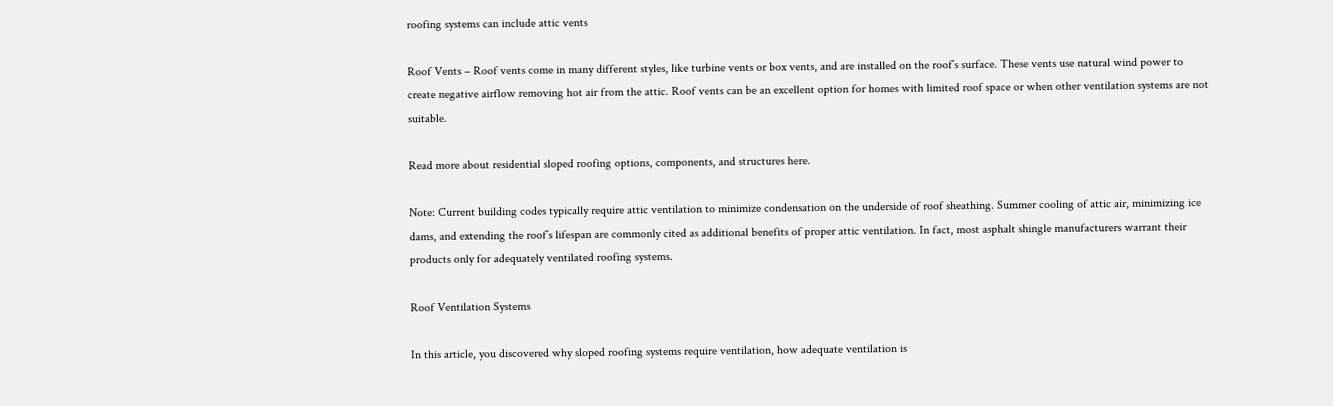roofing systems can include attic vents

Roof Vents – Roof vents come in many different styles, like turbine vents or box vents, and are installed on the roof’s surface. These vents use natural wind power to create negative airflow removing hot air from the attic. Roof vents can be an excellent option for homes with limited roof space or when other ventilation systems are not suitable.

Read more about residential sloped roofing options, components, and structures here.

Note: Current building codes typically require attic ventilation to minimize condensation on the underside of roof sheathing. Summer cooling of attic air, minimizing ice dams, and extending the roof’s lifespan are commonly cited as additional benefits of proper attic ventilation. In fact, most asphalt shingle manufacturers warrant their products only for adequately ventilated roofing systems.

Roof Ventilation Systems

In this article, you discovered why sloped roofing systems require ventilation, how adequate ventilation is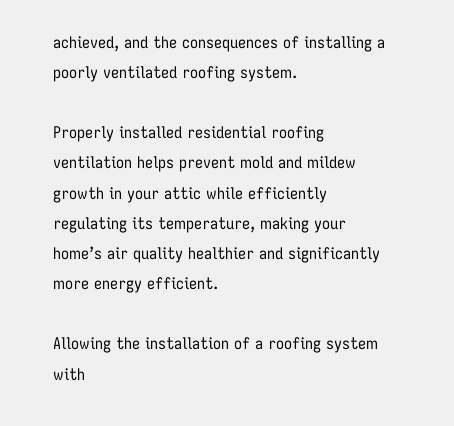achieved, and the consequences of installing a poorly ventilated roofing system.

Properly installed residential roofing ventilation helps prevent mold and mildew growth in your attic while efficiently regulating its temperature, making your home’s air quality healthier and significantly more energy efficient.

Allowing the installation of a roofing system with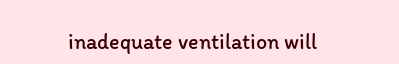inadequate ventilation will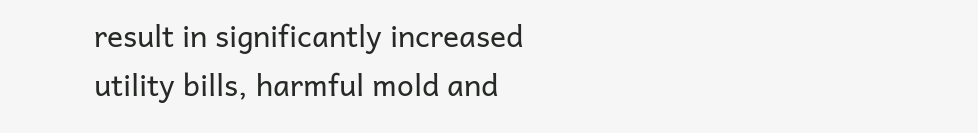result in significantly increased utility bills, harmful mold and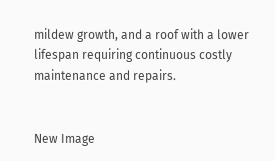mildew growth, and a roof with a lower lifespan requiring continuous costly maintenance and repairs.


New Image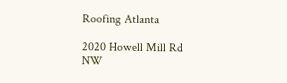Roofing Atlanta

2020 Howell Mill Rd NW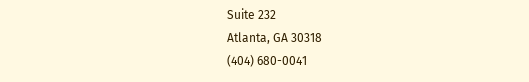Suite 232
Atlanta, GA 30318
(404) 680-0041